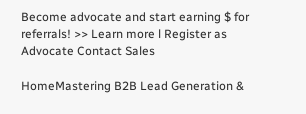Become advocate and start earning $ for referrals! >> Learn more l Register as Advocate Contact Sales

HomeMastering B2B Lead Generation &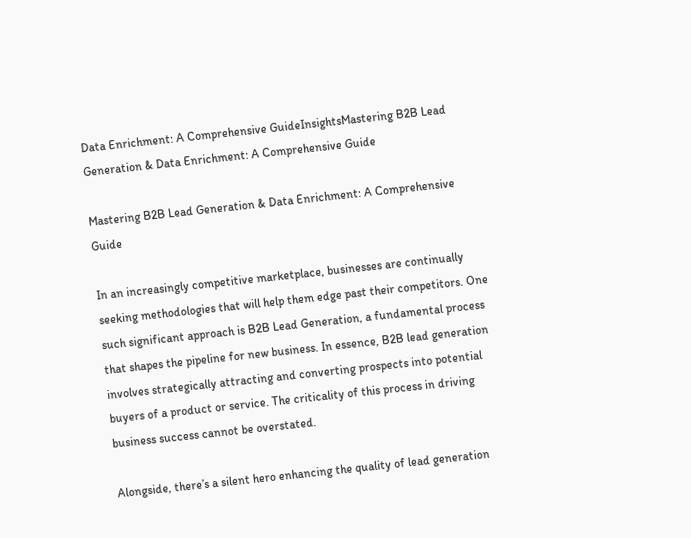Data Enrichment: A Comprehensive GuideInsightsMastering B2B Lead Generation & Data Enrichment: A Comprehensive Guide

Mastering B2B Lead Generation & Data Enrichment: A Comprehensive Guide

In an increasingly competitive marketplace, businesses are continually seeking methodologies that will help them edge past their competitors. One such significant approach is B2B Lead Generation, a fundamental process that shapes the pipeline for new business. In essence, B2B lead generation involves strategically attracting and converting prospects into potential buyers of a product or service. The criticality of this process in driving business success cannot be overstated.

Alongside, there’s a silent hero enhancing the quality of lead generation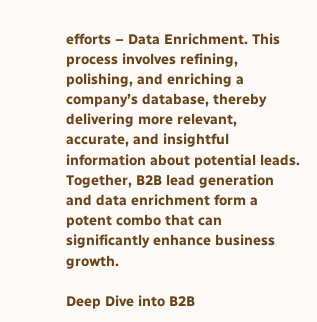efforts – Data Enrichment. This process involves refining, polishing, and enriching a company’s database, thereby delivering more relevant, accurate, and insightful information about potential leads. Together, B2B lead generation and data enrichment form a potent combo that can significantly enhance business growth.

Deep Dive into B2B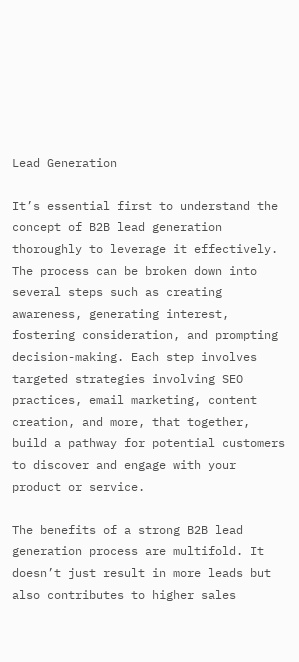Lead Generation

It’s essential first to understand the concept of B2B lead generation thoroughly to leverage it effectively. The process can be broken down into several steps such as creating awareness, generating interest, fostering consideration, and prompting decision-making. Each step involves targeted strategies involving SEO practices, email marketing, content creation, and more, that together, build a pathway for potential customers to discover and engage with your product or service.

The benefits of a strong B2B lead generation process are multifold. It doesn’t just result in more leads but also contributes to higher sales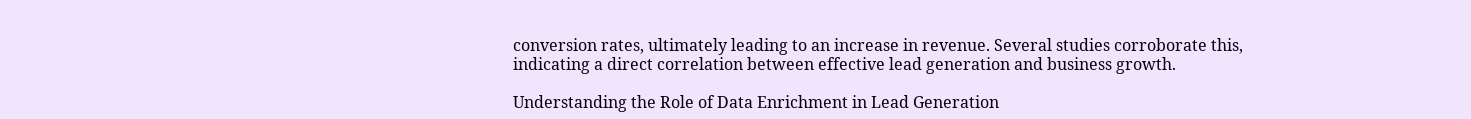conversion rates, ultimately leading to an increase in revenue. Several studies corroborate this, indicating a direct correlation between effective lead generation and business growth.

Understanding the Role of Data Enrichment in Lead Generation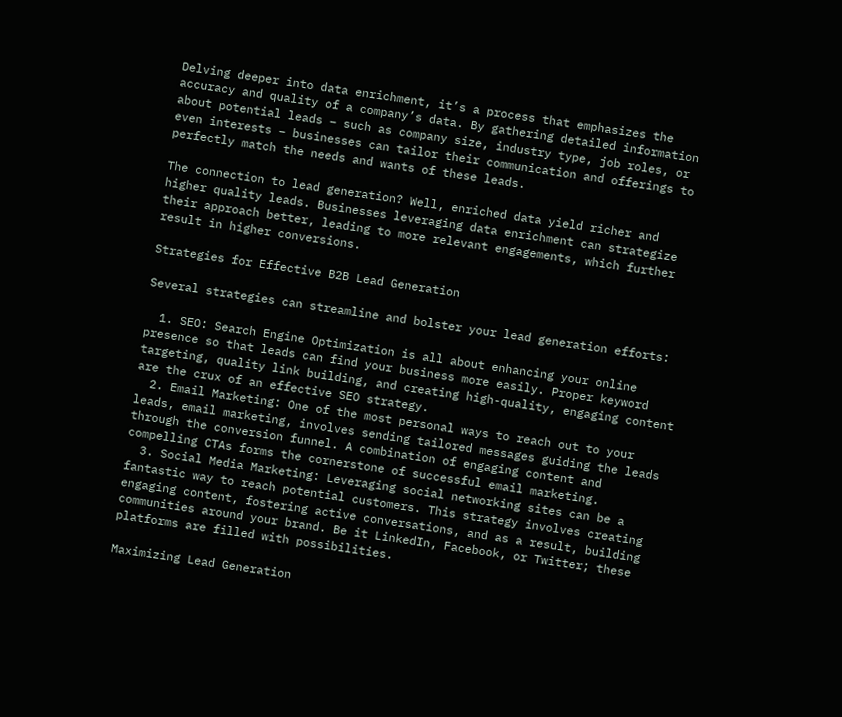Delving deeper into data enrichment, it’s a process that emphasizes the accuracy and quality of a company’s data. By gathering detailed information about potential leads – such as company size, industry type, job roles, or even interests – businesses can tailor their communication and offerings to perfectly match the needs and wants of these leads.

The connection to lead generation? Well, enriched data yield richer and higher quality leads. Businesses leveraging data enrichment can strategize their approach better, leading to more relevant engagements, which further result in higher conversions.

Strategies for Effective B2B Lead Generation

Several strategies can streamline and bolster your lead generation efforts:

  1. SEO: Search Engine Optimization is all about enhancing your online presence so that leads can find your business more easily. Proper keyword targeting, quality link building, and creating high-quality, engaging content are the crux of an effective SEO strategy.
  2. Email Marketing: One of the most personal ways to reach out to your leads, email marketing, involves sending tailored messages guiding the leads through the conversion funnel. A combination of engaging content and compelling CTAs forms the cornerstone of successful email marketing.
  3. Social Media Marketing: Leveraging social networking sites can be a fantastic way to reach potential customers. This strategy involves creating engaging content, fostering active conversations, and as a result, building communities around your brand. Be it LinkedIn, Facebook, or Twitter; these platforms are filled with possibilities.

Maximizing Lead Generation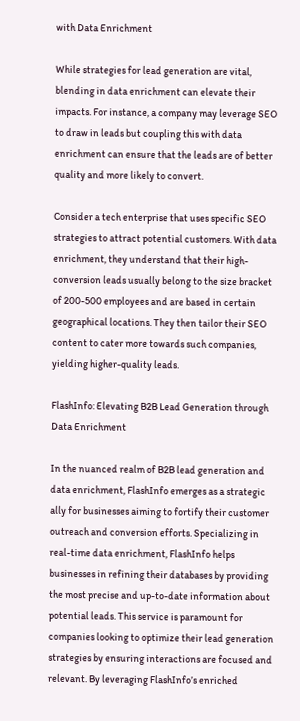with Data Enrichment

While strategies for lead generation are vital, blending in data enrichment can elevate their impacts. For instance, a company may leverage SEO to draw in leads but coupling this with data enrichment can ensure that the leads are of better quality and more likely to convert.

Consider a tech enterprise that uses specific SEO strategies to attract potential customers. With data enrichment, they understand that their high-conversion leads usually belong to the size bracket of 200-500 employees and are based in certain geographical locations. They then tailor their SEO content to cater more towards such companies, yielding higher-quality leads.

FlashInfo: Elevating B2B Lead Generation through Data Enrichment

In the nuanced realm of B2B lead generation and data enrichment, FlashInfo emerges as a strategic ally for businesses aiming to fortify their customer outreach and conversion efforts. Specializing in real-time data enrichment, FlashInfo helps businesses in refining their databases by providing the most precise and up-to-date information about potential leads. This service is paramount for companies looking to optimize their lead generation strategies by ensuring interactions are focused and relevant. By leveraging FlashInfo’s enriched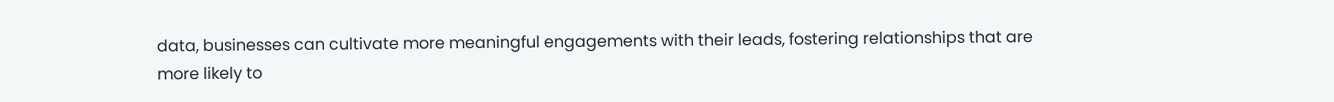data, businesses can cultivate more meaningful engagements with their leads, fostering relationships that are more likely to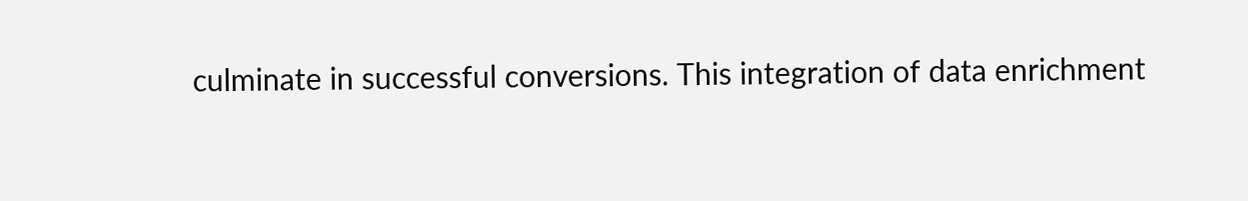culminate in successful conversions. This integration of data enrichment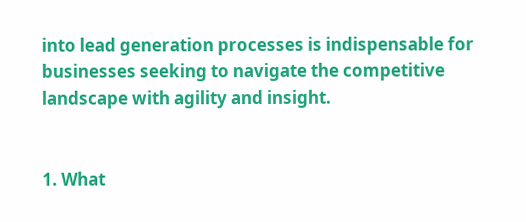into lead generation processes is indispensable for businesses seeking to navigate the competitive landscape with agility and insight.


1. What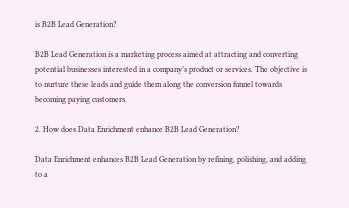is B2B Lead Generation?

B2B Lead Generation is a marketing process aimed at attracting and converting potential businesses interested in a company’s product or services. The objective is to nurture these leads and guide them along the conversion funnel towards becoming paying customers.

2. How does Data Enrichment enhance B2B Lead Generation?

Data Enrichment enhances B2B Lead Generation by refining, polishing, and adding to a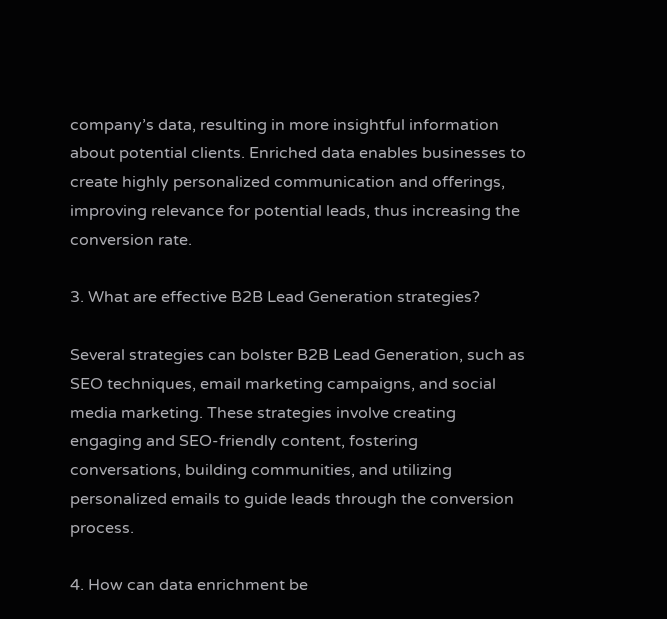company’s data, resulting in more insightful information about potential clients. Enriched data enables businesses to create highly personalized communication and offerings, improving relevance for potential leads, thus increasing the conversion rate.

3. What are effective B2B Lead Generation strategies?

Several strategies can bolster B2B Lead Generation, such as SEO techniques, email marketing campaigns, and social media marketing. These strategies involve creating engaging and SEO-friendly content, fostering conversations, building communities, and utilizing personalized emails to guide leads through the conversion process.

4. How can data enrichment be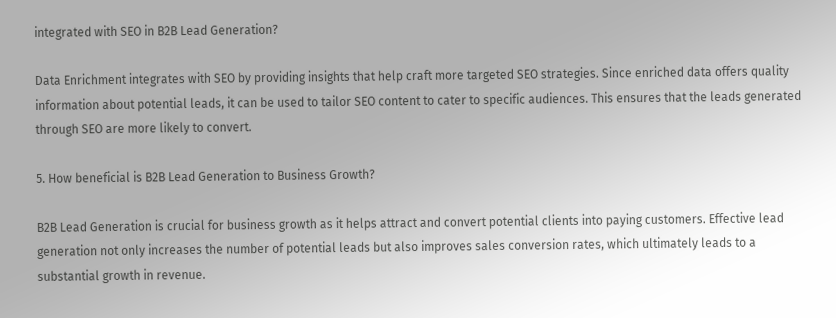integrated with SEO in B2B Lead Generation?

Data Enrichment integrates with SEO by providing insights that help craft more targeted SEO strategies. Since enriched data offers quality information about potential leads, it can be used to tailor SEO content to cater to specific audiences. This ensures that the leads generated through SEO are more likely to convert.

5. How beneficial is B2B Lead Generation to Business Growth?

B2B Lead Generation is crucial for business growth as it helps attract and convert potential clients into paying customers. Effective lead generation not only increases the number of potential leads but also improves sales conversion rates, which ultimately leads to a substantial growth in revenue.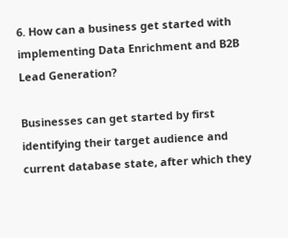6. How can a business get started with implementing Data Enrichment and B2B Lead Generation?

Businesses can get started by first identifying their target audience and current database state, after which they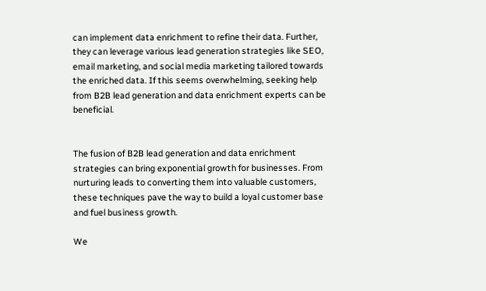can implement data enrichment to refine their data. Further, they can leverage various lead generation strategies like SEO, email marketing, and social media marketing tailored towards the enriched data. If this seems overwhelming, seeking help from B2B lead generation and data enrichment experts can be beneficial.


The fusion of B2B lead generation and data enrichment strategies can bring exponential growth for businesses. From nurturing leads to converting them into valuable customers, these techniques pave the way to build a loyal customer base and fuel business growth.

We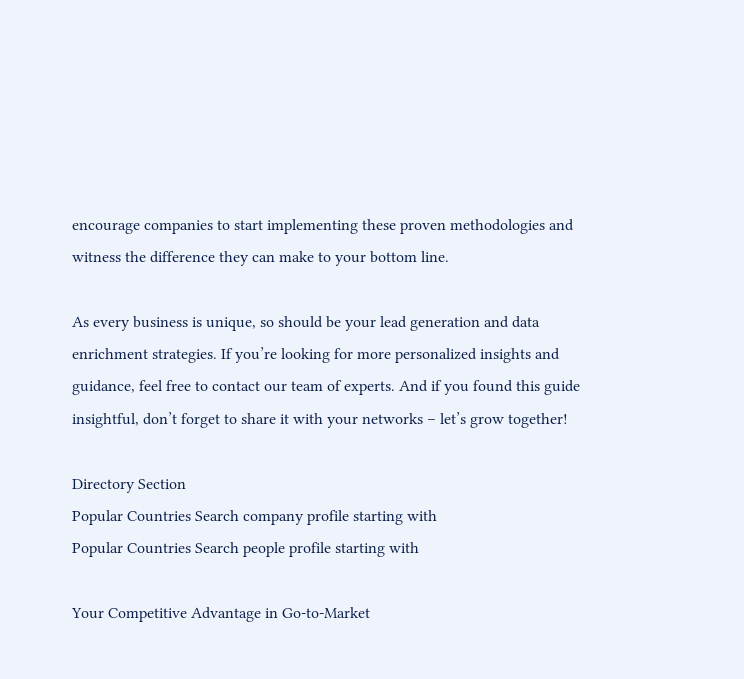encourage companies to start implementing these proven methodologies and witness the difference they can make to your bottom line.

As every business is unique, so should be your lead generation and data enrichment strategies. If you’re looking for more personalized insights and guidance, feel free to contact our team of experts. And if you found this guide insightful, don’t forget to share it with your networks – let’s grow together!

Directory Section
Popular Countries Search company profile starting with
Popular Countries Search people profile starting with

Your Competitive Advantage in Go-to-Market